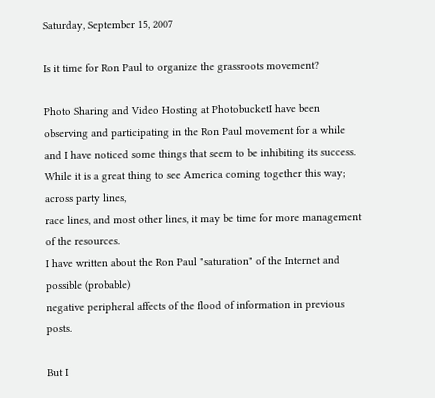Saturday, September 15, 2007

Is it time for Ron Paul to organize the grassroots movement?

Photo Sharing and Video Hosting at PhotobucketI have been observing and participating in the Ron Paul movement for a while
and I have noticed some things that seem to be inhibiting its success.
While it is a great thing to see America coming together this way; across party lines,
race lines, and most other lines, it may be time for more management of the resources.
I have written about the Ron Paul "saturation" of the Internet and possible (probable)
negative peripheral affects of the flood of information in previous posts.

But I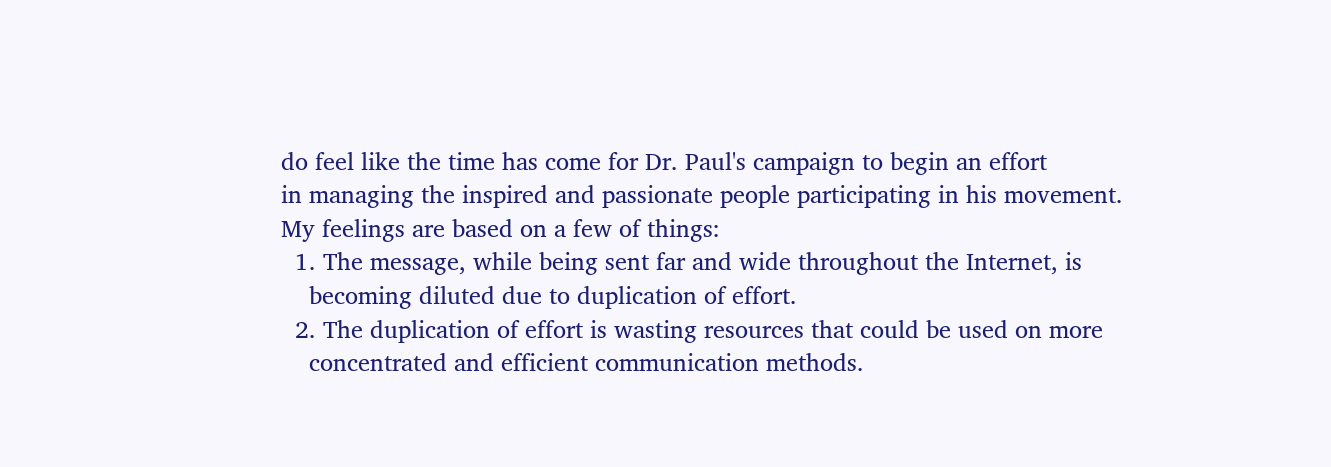do feel like the time has come for Dr. Paul's campaign to begin an effort
in managing the inspired and passionate people participating in his movement.
My feelings are based on a few of things:
  1. The message, while being sent far and wide throughout the Internet, is
    becoming diluted due to duplication of effort.
  2. The duplication of effort is wasting resources that could be used on more
    concentrated and efficient communication methods.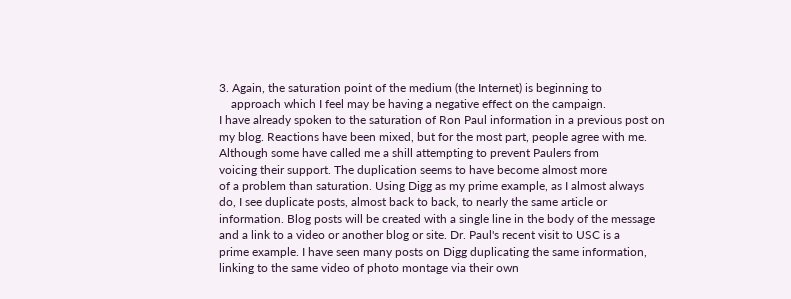3. Again, the saturation point of the medium (the Internet) is beginning to
    approach which I feel may be having a negative effect on the campaign.
I have already spoken to the saturation of Ron Paul information in a previous post on
my blog. Reactions have been mixed, but for the most part, people agree with me.
Although some have called me a shill attempting to prevent Paulers from
voicing their support. The duplication seems to have become almost more
of a problem than saturation. Using Digg as my prime example, as I almost always
do, I see duplicate posts, almost back to back, to nearly the same article or
information. Blog posts will be created with a single line in the body of the message
and a link to a video or another blog or site. Dr. Paul's recent visit to USC is a
prime example. I have seen many posts on Digg duplicating the same information,
linking to the same video of photo montage via their own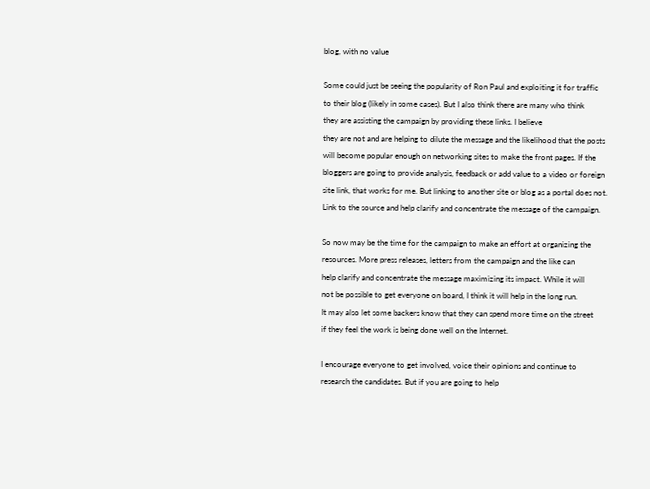blog, with no value

Some could just be seeing the popularity of Ron Paul and exploiting it for traffic
to their blog (likely in some cases). But I also think there are many who think
they are assisting the campaign by providing these links. I believe
they are not and are helping to dilute the message and the likelihood that the posts
will become popular enough on networking sites to make the front pages. If the
bloggers are going to provide analysis, feedback or add value to a video or foreign
site link, that works for me. But linking to another site or blog as a portal does not.
Link to the source and help clarify and concentrate the message of the campaign.

So now may be the time for the campaign to make an effort at organizing the
resources. More press releases, letters from the campaign and the like can
help clarify and concentrate the message maximizing its impact. While it will
not be possible to get everyone on board, I think it will help in the long run.
It may also let some backers know that they can spend more time on the street
if they feel the work is being done well on the Internet.

I encourage everyone to get involved, voice their opinions and continue to
research the candidates. But if you are going to help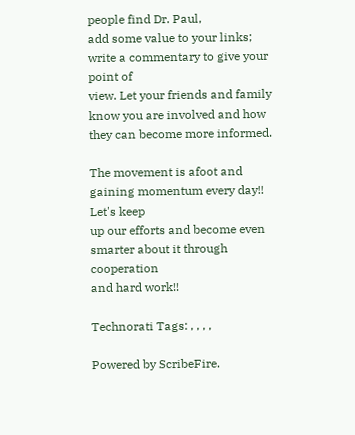people find Dr. Paul,
add some value to your links; write a commentary to give your point of
view. Let your friends and family know you are involved and how
they can become more informed.

The movement is afoot and gaining momentum every day!! Let's keep
up our efforts and become even smarter about it through cooperation
and hard work!!

Technorati Tags: , , , ,

Powered by ScribeFire.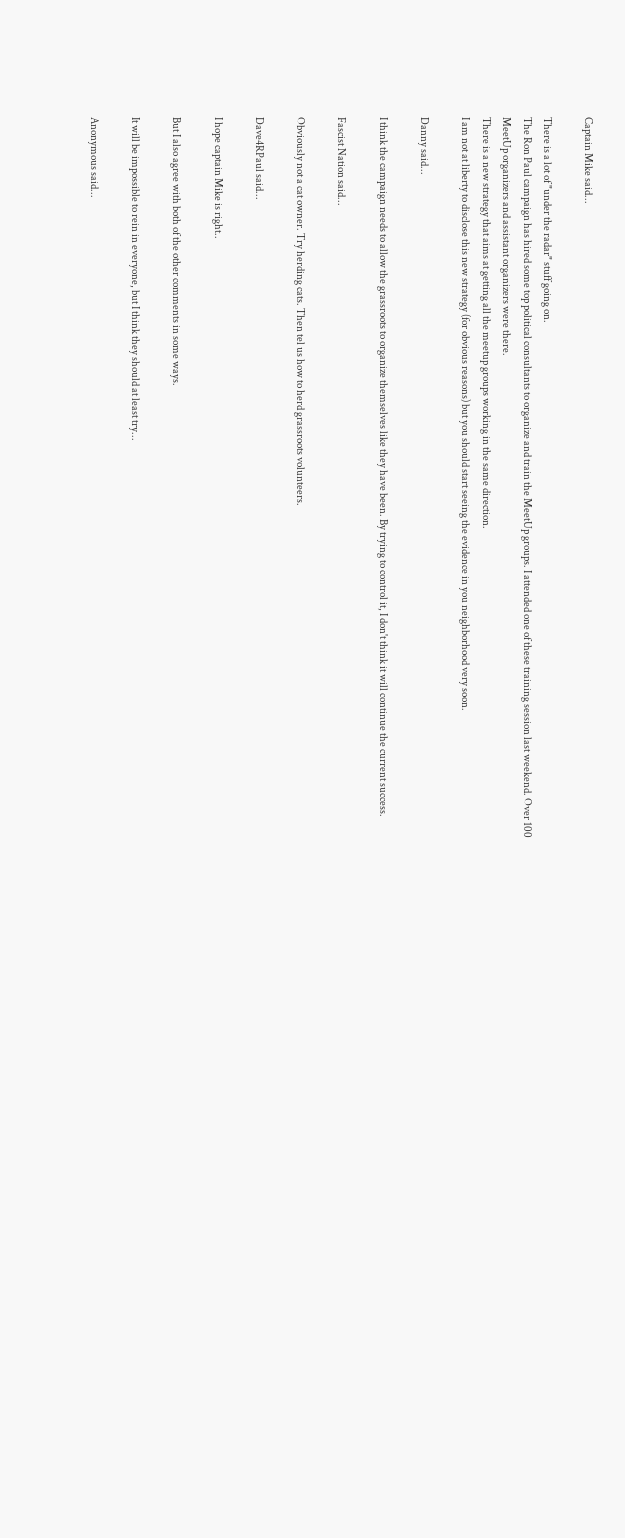Captain Mike said...

There is a lot of "under the radar" stuff going on.
The Ron Paul campaign has hired some top political consultants to organize and train the MeetUp groups. I attended one of these training session last weekend. Over 100 MeetUp organizers and assistant organizers were there.
There is a new strategy that aims at getting all the meetup groups working in the same direction.
I am not at liberty to disclose this new strategy (for obvious reasons) but you should start seeing the evidence in you neighborhood very soon.

Danny said...

I think the campaign needs to allow the grassroots to organize themselves like they have been. By trying to control it, I don't think it will continue the current success.

Fascist Nation said...

Obviously not a cat owner. Try herding cats. Then tel us how to herd grassroots volunteers.

Dave4RPaul said...

I hope captain Mike is right..

But I also agree with both of the other comments in some ways.

It will be impossible to rein in everyone, but I think they should at least try...

Anonymous said...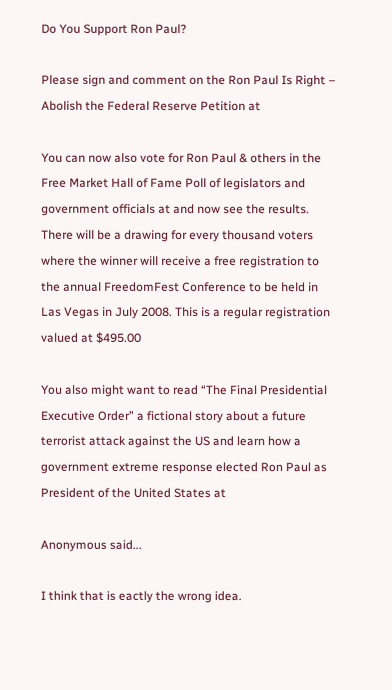Do You Support Ron Paul?

Please sign and comment on the Ron Paul Is Right – Abolish the Federal Reserve Petition at

You can now also vote for Ron Paul & others in the Free Market Hall of Fame Poll of legislators and government officials at and now see the results. There will be a drawing for every thousand voters where the winner will receive a free registration to the annual FreedomFest Conference to be held in Las Vegas in July 2008. This is a regular registration valued at $495.00

You also might want to read “The Final Presidential Executive Order” a fictional story about a future terrorist attack against the US and learn how a government extreme response elected Ron Paul as President of the United States at

Anonymous said...

I think that is eactly the wrong idea.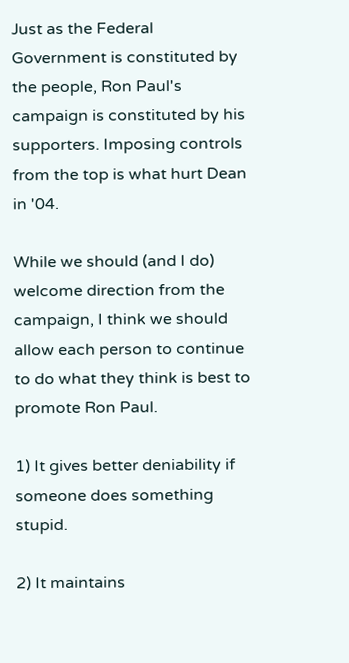Just as the Federal Government is constituted by the people, Ron Paul's campaign is constituted by his supporters. Imposing controls from the top is what hurt Dean in '04.

While we should (and I do) welcome direction from the campaign, I think we should allow each person to continue to do what they think is best to promote Ron Paul.

1) It gives better deniability if someone does something stupid.

2) It maintains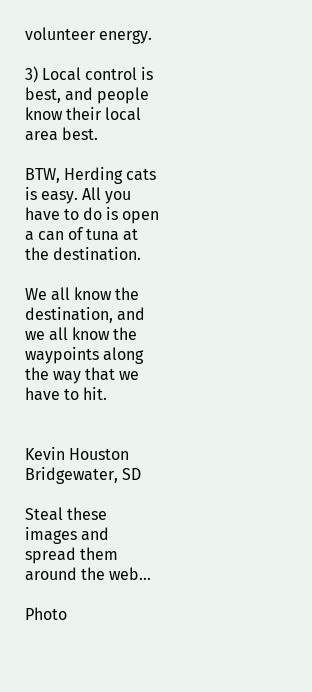volunteer energy.

3) Local control is best, and people know their local area best.

BTW, Herding cats is easy. All you have to do is open a can of tuna at the destination.

We all know the destination, and we all know the waypoints along the way that we have to hit.


Kevin Houston
Bridgewater, SD

Steal these images and spread them around the web...

Photo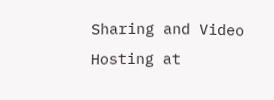Sharing and Video Hosting at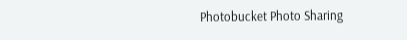Photobucket Photo Sharing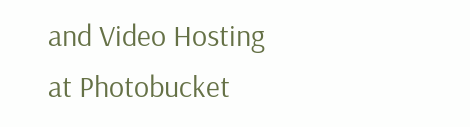and Video Hosting at Photobucket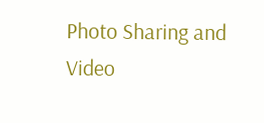Photo Sharing and Video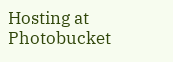Hosting at Photobucket